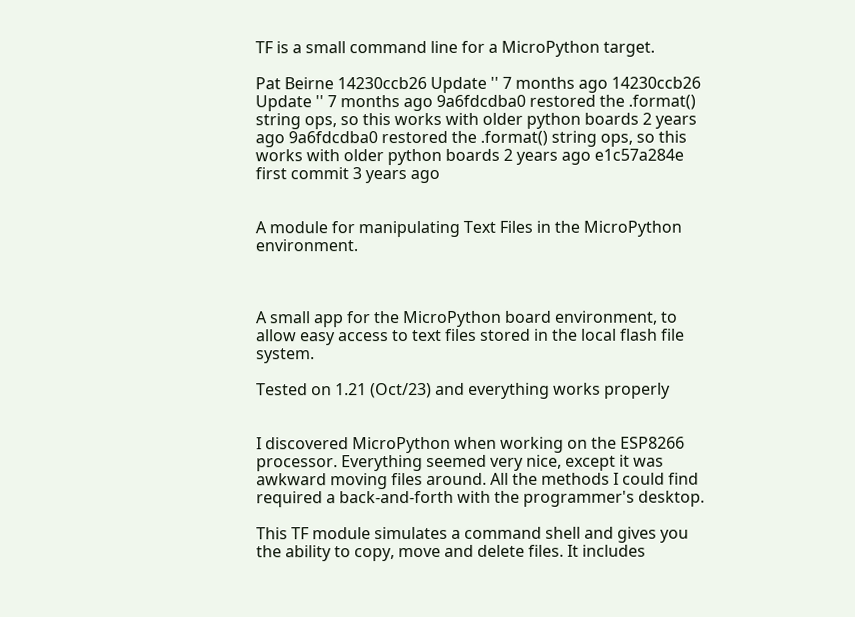TF is a small command line for a MicroPython target.

Pat Beirne 14230ccb26 Update '' 7 months ago 14230ccb26 Update '' 7 months ago 9a6fdcdba0 restored the .format() string ops, so this works with older python boards 2 years ago 9a6fdcdba0 restored the .format() string ops, so this works with older python boards 2 years ago e1c57a284e first commit 3 years ago


A module for manipulating Text Files in the MicroPython environment.



A small app for the MicroPython board environment, to allow easy access to text files stored in the local flash file system.

Tested on 1.21 (Oct/23) and everything works properly


I discovered MicroPython when working on the ESP8266 processor. Everything seemed very nice, except it was awkward moving files around. All the methods I could find required a back-and-forth with the programmer's desktop.

This TF module simulates a command shell and gives you the ability to copy, move and delete files. It includes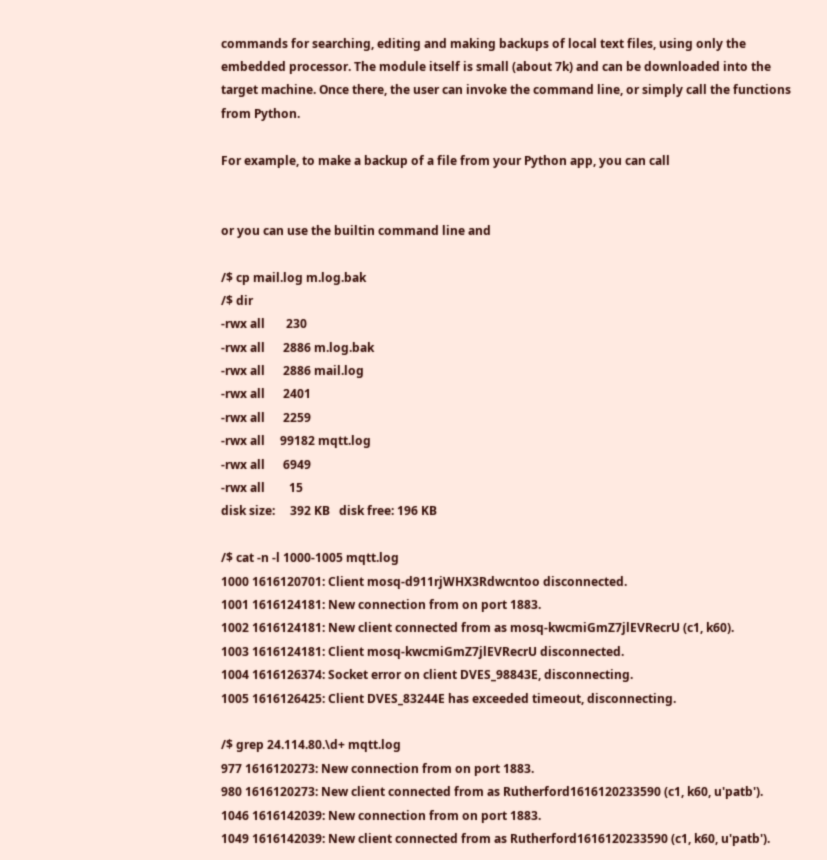commands for searching, editing and making backups of local text files, using only the embedded processor. The module itself is small (about 7k) and can be downloaded into the target machine. Once there, the user can invoke the command line, or simply call the functions from Python.

For example, to make a backup of a file from your Python app, you can call


or you can use the builtin command line and

/$ cp mail.log m.log.bak
/$ dir
-rwx all       230
-rwx all      2886 m.log.bak
-rwx all      2886 mail.log
-rwx all      2401
-rwx all      2259
-rwx all     99182 mqtt.log
-rwx all      6949
-rwx all        15
disk size:     392 KB   disk free: 196 KB

/$ cat -n -l 1000-1005 mqtt.log
1000 1616120701: Client mosq-d911rjWHX3Rdwcntoo disconnected.
1001 1616124181: New connection from on port 1883.
1002 1616124181: New client connected from as mosq-kwcmiGmZ7jlEVRecrU (c1, k60).
1003 1616124181: Client mosq-kwcmiGmZ7jlEVRecrU disconnected.
1004 1616126374: Socket error on client DVES_98843E, disconnecting.
1005 1616126425: Client DVES_83244E has exceeded timeout, disconnecting.

/$ grep 24.114.80.\d+ mqtt.log
977 1616120273: New connection from on port 1883.
980 1616120273: New client connected from as Rutherford1616120233590 (c1, k60, u'patb').
1046 1616142039: New connection from on port 1883.
1049 1616142039: New client connected from as Rutherford1616120233590 (c1, k60, u'patb').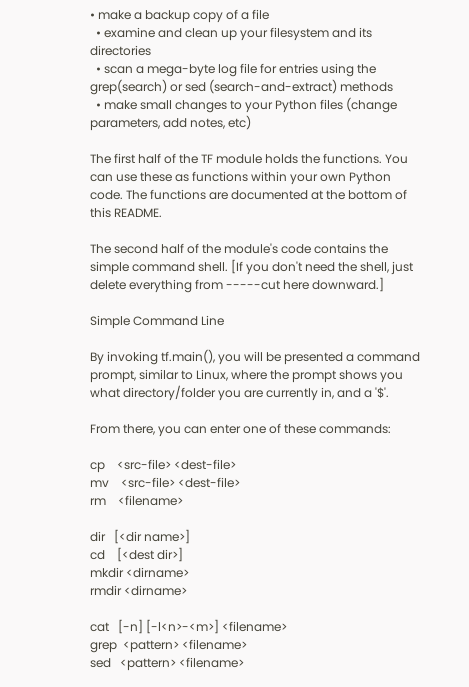• make a backup copy of a file
  • examine and clean up your filesystem and its directories
  • scan a mega-byte log file for entries using the grep(search) or sed (search-and-extract) methods
  • make small changes to your Python files (change parameters, add notes, etc)

The first half of the TF module holds the functions. You can use these as functions within your own Python code. The functions are documented at the bottom of this README.

The second half of the module's code contains the simple command shell. [If you don't need the shell, just delete everything from -----cut here downward.]

Simple Command Line

By invoking tf.main(), you will be presented a command prompt, similar to Linux, where the prompt shows you what directory/folder you are currently in, and a '$'.

From there, you can enter one of these commands:

cp    <src-file> <dest-file>
mv    <src-file> <dest-file>
rm    <filename>

dir   [<dir name>]
cd    [<dest dir>]
mkdir <dirname>
rmdir <dirname>

cat   [-n] [-l<n>-<m>] <filename>
grep  <pattern> <filename>
sed   <pattern> <filename>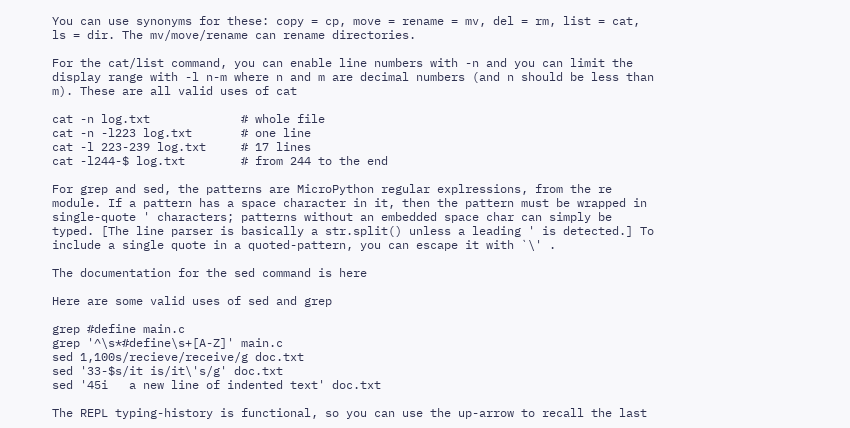You can use synonyms for these: copy = cp, move = rename = mv, del = rm, list = cat, ls = dir. The mv/move/rename can rename directories.

For the cat/list command, you can enable line numbers with -n and you can limit the display range with -l n-m where n and m are decimal numbers (and n should be less than m). These are all valid uses of cat

cat -n log.txt             # whole file
cat -n -l223 log.txt       # one line
cat -l 223-239 log.txt     # 17 lines
cat -l244-$ log.txt        # from 244 to the end

For grep and sed, the patterns are MicroPython regular explressions, from the re module. If a pattern has a space character in it, then the pattern must be wrapped in single-quote ' characters; patterns without an embedded space char can simply be typed. [The line parser is basically a str.split() unless a leading ' is detected.] To include a single quote in a quoted-pattern, you can escape it with `\' .

The documentation for the sed command is here

Here are some valid uses of sed and grep

grep #define main.c
grep '^\s*#define\s+[A-Z]' main.c
sed 1,100s/recieve/receive/g doc.txt
sed '33-$s/it is/it\'s/g' doc.txt
sed '45i   a new line of indented text' doc.txt

The REPL typing-history is functional, so you can use the up-arrow to recall the last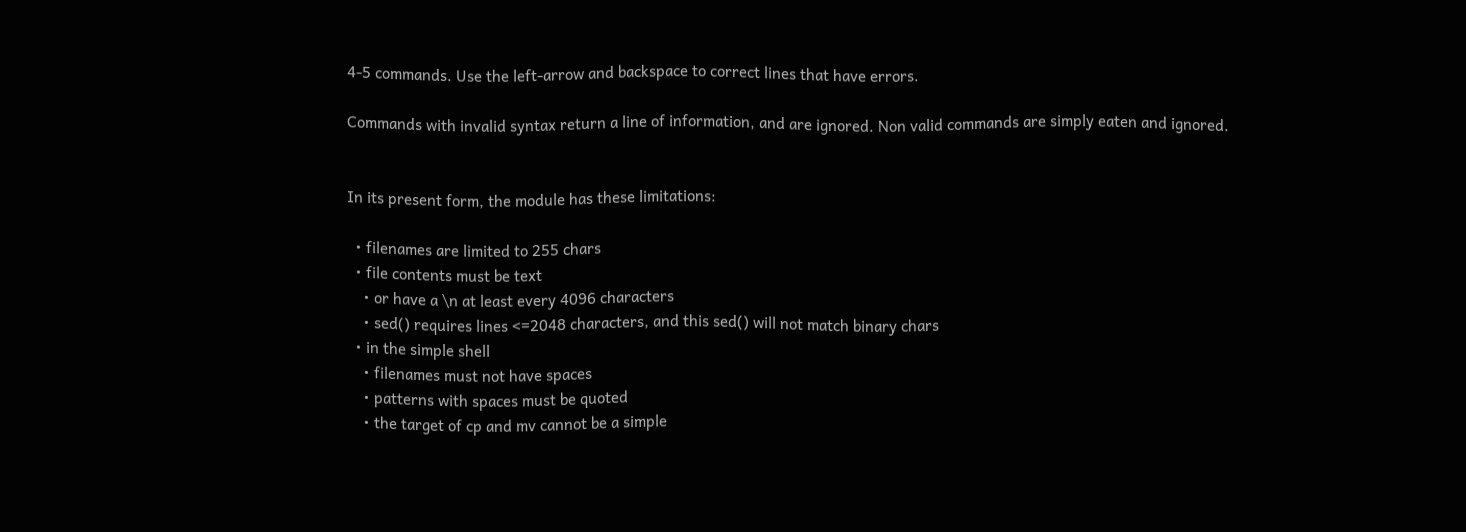4-5 commands. Use the left-arrow and backspace to correct lines that have errors.

Commands with invalid syntax return a line of information, and are ignored. Non valid commands are simply eaten and ignored.


In its present form, the module has these limitations:

  • filenames are limited to 255 chars
  • file contents must be text
    • or have a \n at least every 4096 characters
    • sed() requires lines <=2048 characters, and this sed() will not match binary chars
  • in the simple shell
    • filenames must not have spaces
    • patterns with spaces must be quoted
    • the target of cp and mv cannot be a simple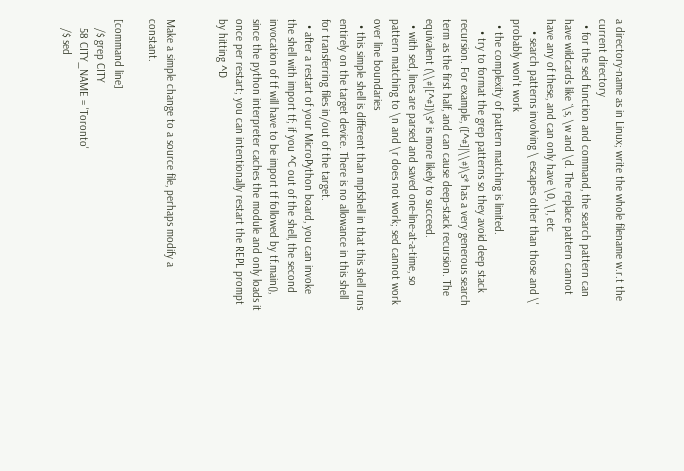a directory-name as in Linux; write the whole filename w.r.t the current directory
  • for the sed function and command, the search pattern can have wildcards like `\s, \w and \d. The replace pattern cannot have any of these, and can only have \0, \1, etc
    • search patterns involving \ escapes other than those and \' probably won't work
  • the complexity of pattern matching is limited.
    • try to format the grep patterns so they avoid deep stack recursion. For example, ([^#]|\\#)\s* has a very generous search term as the first half, and can cause deep-stack recursion. The equivalent (\\#|[^#])\s* is more likely to succeed.
  • with sed, lines are parsed and saved one-line-at-a-time, so pattern matching to \n and \r does not work; sed cannot work over line boundaries
  • this simple shell is different than mpfshell in that this shell runs entirely on the target device. There is no allowance in this shell for transferring files in/out of the target.
  • after a restart of your MicroPython board, you can invoke the shell with import tf; if you ^C out of the shell, the second invocation of tf will have to be import tf followed by tf.main(), since the python interpreter caches the module and only loads it once per restart; you can intentionally restart the REPL prompt by hitting ^D


Make a simple change to a source file, perhaps modify a constant.

[command line]
   /$ grep CITY
   58 CITY_NAME = 'Toronto'
   /$ sed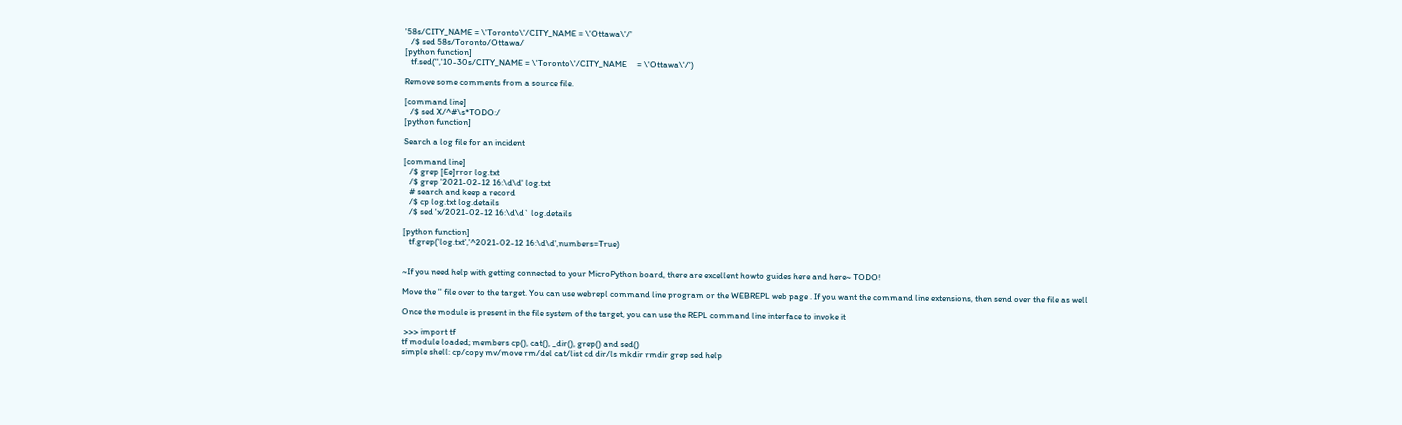'58s/CITY_NAME = \'Toronto\'/CITY_NAME = \'Ottawa\'/'
   /$ sed 58s/Toronto/Ottawa/
[python function]
   tf.sed('','10-30s/CITY_NAME = \'Toronto\'/CITY_NAME     = \'Ottawa\'/')

Remove some comments from a source file.

[command line]
   /$ sed X/^#\s*TODO:/
[python function]

Search a log file for an incident

[command line]
   /$ grep [Ee]rror log.txt
   /$ grep '2021-02-12 16:\d\d' log.txt
   # search and keep a record
   /$ cp log.txt log.details
   /$ sed 'x/2021-02-12 16:\d\d` log.details

[python function]
   tf.grep('log.txt','^2021-02-12 16:\d\d',numbers=True)


~If you need help with getting connected to your MicroPython board, there are excellent howto guides here and here~ TODO!

Move the '' file over to the target. You can use webrepl command line program or the WEBREPL web page . If you want the command line extensions, then send over the file as well

Once the module is present in the file system of the target, you can use the REPL command line interface to invoke it

 >>> import tf
tf module loaded; members cp(), cat(), _dir(), grep() and sed()
simple shell: cp/copy mv/move rm/del cat/list cd dir/ls mkdir rmdir grep sed help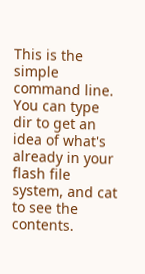This is the simple command line. You can type dir to get an idea of what's already in your flash file system, and cat to see the contents.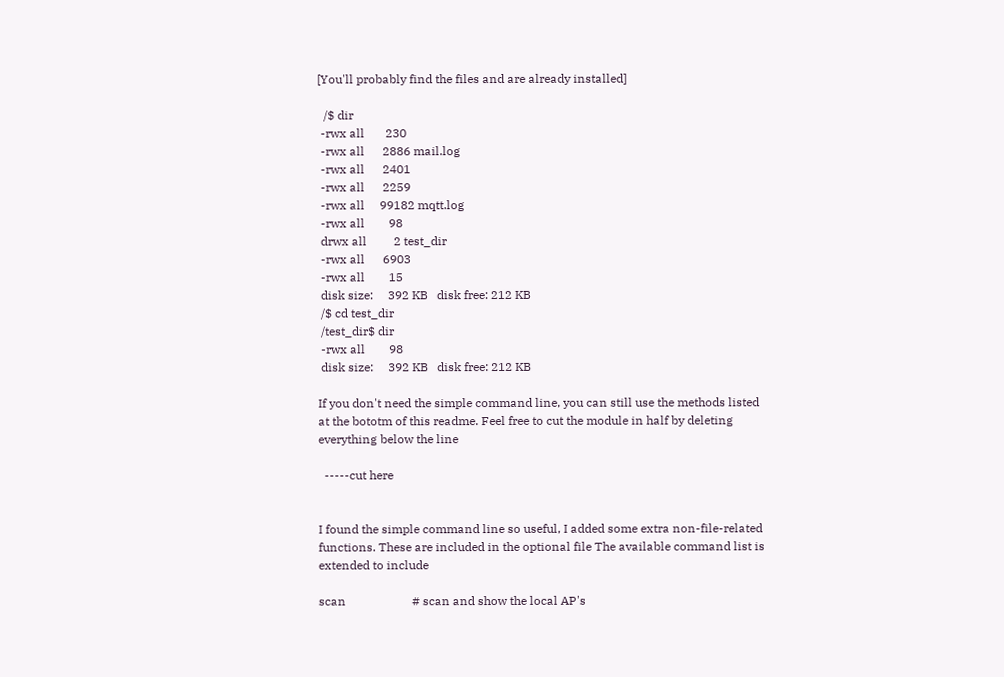[You'll probably find the files and are already installed]

  /$ dir
 -rwx all       230
 -rwx all      2886 mail.log
 -rwx all      2401
 -rwx all      2259
 -rwx all     99182 mqtt.log
 -rwx all        98
 drwx all         2 test_dir
 -rwx all      6903
 -rwx all        15
 disk size:     392 KB   disk free: 212 KB
 /$ cd test_dir
 /test_dir$ dir
 -rwx all        98
 disk size:     392 KB   disk free: 212 KB

If you don't need the simple command line, you can still use the methods listed at the bototm of this readme. Feel free to cut the module in half by deleting everything below the line

  -----cut here


I found the simple command line so useful, I added some extra non-file-related functions. These are included in the optional file The available command list is extended to include

scan                      # scan and show the local AP's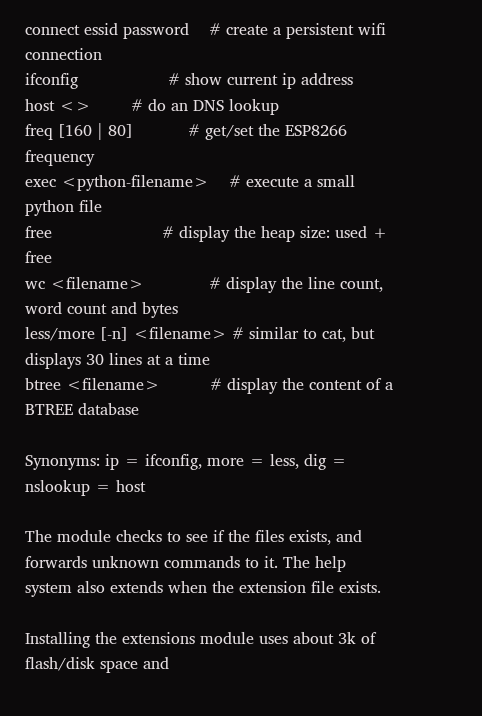connect essid password    # create a persistent wifi connection
ifconfig                  # show current ip address
host <>        # do an DNS lookup
freq [160 | 80]           # get/set the ESP8266 frequency
exec <python-filename>    # execute a small python file
free                      # display the heap size: used + free
wc <filename>             # display the line count, word count and bytes
less/more [-n] <filename> # similar to cat, but displays 30 lines at a time
btree <filename>          # display the content of a BTREE database

Synonyms: ip = ifconfig, more = less, dig = nslookup = host

The module checks to see if the files exists, and forwards unknown commands to it. The help system also extends when the extension file exists.

Installing the extensions module uses about 3k of flash/disk space and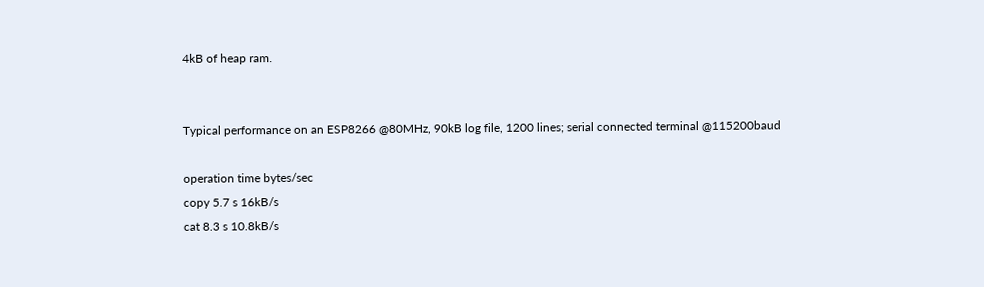4kB of heap ram.


Typical performance on an ESP8266 @80MHz, 90kB log file, 1200 lines; serial connected terminal @115200baud

operation time bytes/sec
copy 5.7 s 16kB/s
cat 8.3 s 10.8kB/s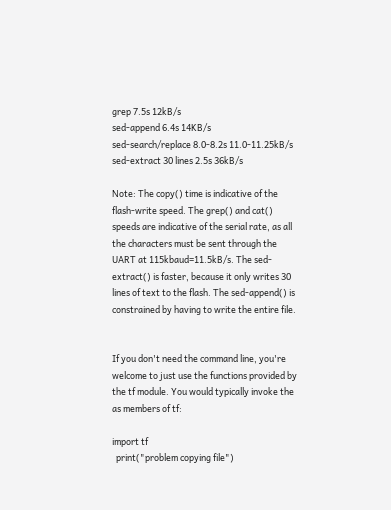grep 7.5s 12kB/s
sed-append 6.4s 14KB/s
sed-search/replace 8.0-8.2s 11.0-11.25kB/s
sed-extract 30 lines 2.5s 36kB/s

Note: The copy() time is indicative of the flash-write speed. The grep() and cat() speeds are indicative of the serial rate, as all the characters must be sent through the UART at 115kbaud=11.5kB/s. The sed-extract() is faster, because it only writes 30 lines of text to the flash. The sed-append() is constrained by having to write the entire file.


If you don't need the command line, you're welcome to just use the functions provided by the tf module. You would typically invoke the as members of tf:

import tf
  print("problem copying file")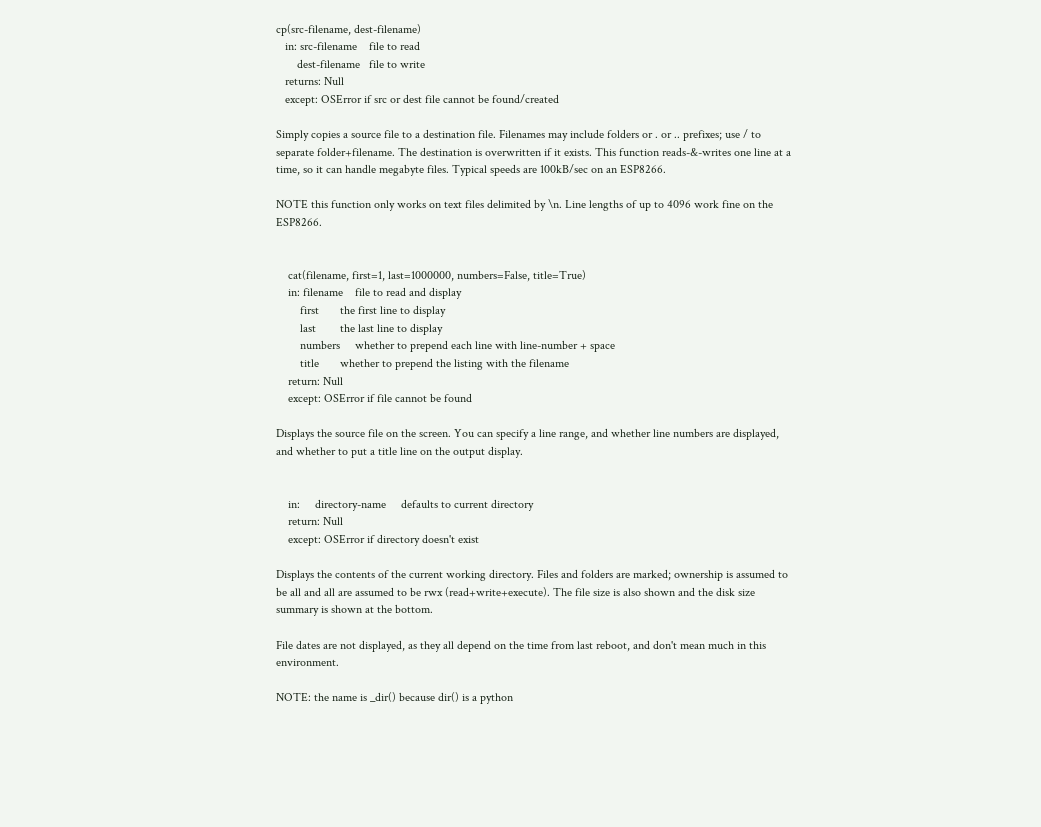cp(src-filename, dest-filename)
   in: src-filename    file to read
       dest-filename   file to write
   returns: Null
   except: OSError if src or dest file cannot be found/created

Simply copies a source file to a destination file. Filenames may include folders or . or .. prefixes; use / to separate folder+filename. The destination is overwritten if it exists. This function reads-&-writes one line at a time, so it can handle megabyte files. Typical speeds are 100kB/sec on an ESP8266.

NOTE this function only works on text files delimited by \n. Line lengths of up to 4096 work fine on the ESP8266.


    cat(filename, first=1, last=1000000, numbers=False, title=True)
    in: filename    file to read and display
        first       the first line to display
        last        the last line to display
        numbers     whether to prepend each line with line-number + space
        title       whether to prepend the listing with the filename
    return: Null
    except: OSError if file cannot be found

Displays the source file on the screen. You can specify a line range, and whether line numbers are displayed, and whether to put a title line on the output display.


    in:     directory-name     defaults to current directory
    return: Null
    except: OSError if directory doesn't exist

Displays the contents of the current working directory. Files and folders are marked; ownership is assumed to be all and all are assumed to be rwx (read+write+execute). The file size is also shown and the disk size summary is shown at the bottom.

File dates are not displayed, as they all depend on the time from last reboot, and don't mean much in this environment.

NOTE: the name is _dir() because dir() is a python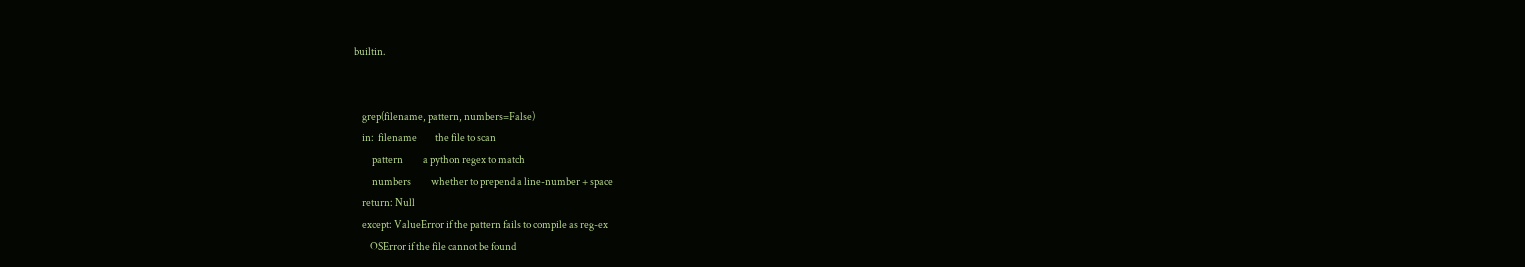builtin.


    grep(filename, pattern, numbers=False)
    in:  filename         the file to scan
         pattern          a python regex to match
         numbers          whether to prepend a line-number + space
    return: Null
    except: ValueError if the pattern fails to compile as reg-ex
        OSError if the file cannot be found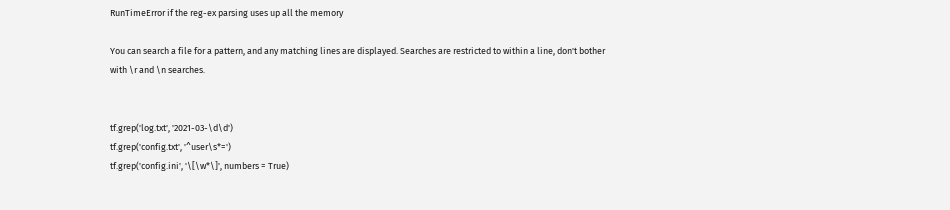RunTimeError if the reg-ex parsing uses up all the memory

You can search a file for a pattern, and any matching lines are displayed. Searches are restricted to within a line, don't bother with \r and \n searches.


tf.grep('log.txt', '2021-03-\d\d')
tf.grep('config.txt', '^user\s*=')
tf.grep('config.ini', '\[\w*\]', numbers = True)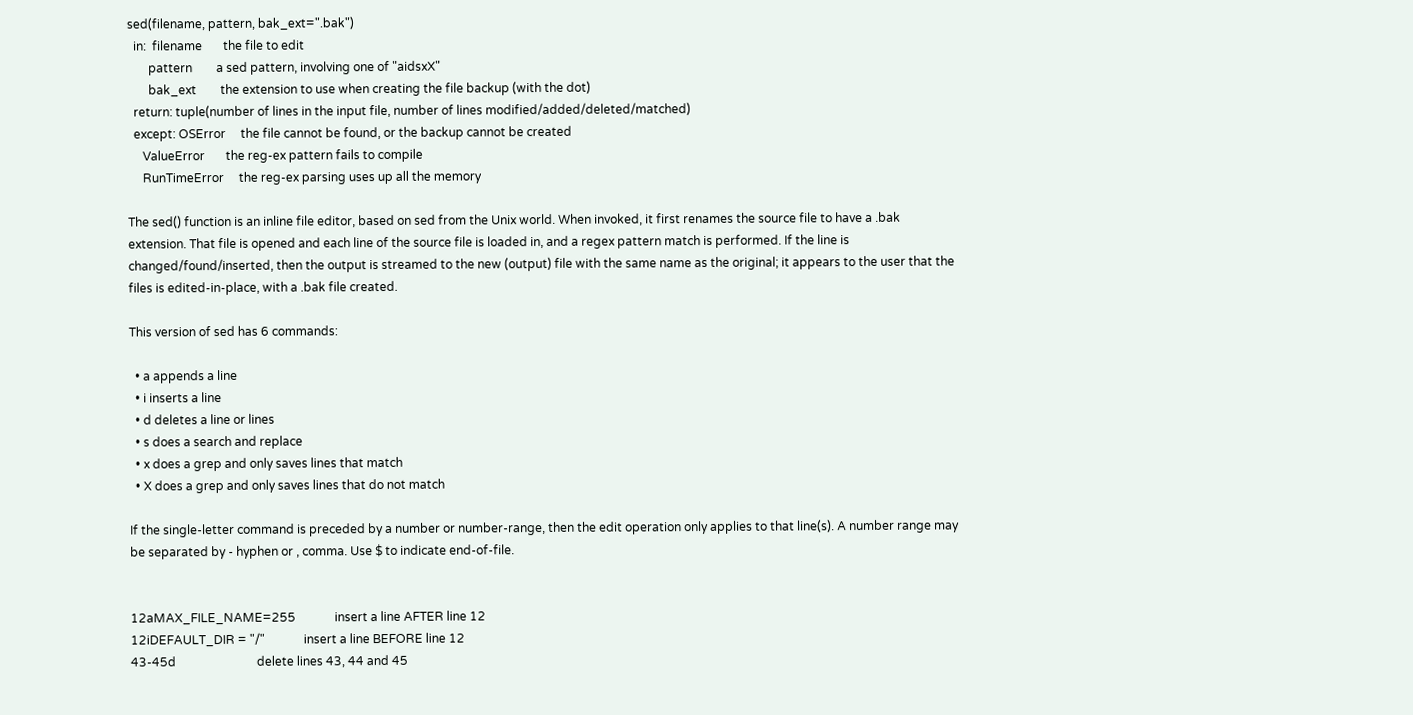sed(filename, pattern, bak_ext=".bak")
  in:  filename       the file to edit
       pattern        a sed pattern, involving one of "aidsxX"
       bak_ext        the extension to use when creating the file backup (with the dot)
  return: tuple(number of lines in the input file, number of lines modified/added/deleted/matched)
  except: OSError     the file cannot be found, or the backup cannot be created
     ValueError       the reg-ex pattern fails to compile
     RunTimeError     the reg-ex parsing uses up all the memory

The sed() function is an inline file editor, based on sed from the Unix world. When invoked, it first renames the source file to have a .bak extension. That file is opened and each line of the source file is loaded in, and a regex pattern match is performed. If the line is changed/found/inserted, then the output is streamed to the new (output) file with the same name as the original; it appears to the user that the files is edited-in-place, with a .bak file created.

This version of sed has 6 commands:

  • a appends a line
  • i inserts a line
  • d deletes a line or lines
  • s does a search and replace
  • x does a grep and only saves lines that match
  • X does a grep and only saves lines that do not match

If the single-letter command is preceded by a number or number-range, then the edit operation only applies to that line(s). A number range may be separated by - hyphen or , comma. Use $ to indicate end-of-file.


12aMAX_FILE_NAME=255             insert a line AFTER line 12
12iDEFAULT_DIR = "/"             insert a line BEFORE line 12
43-45d                           delete lines 43, 44 and 45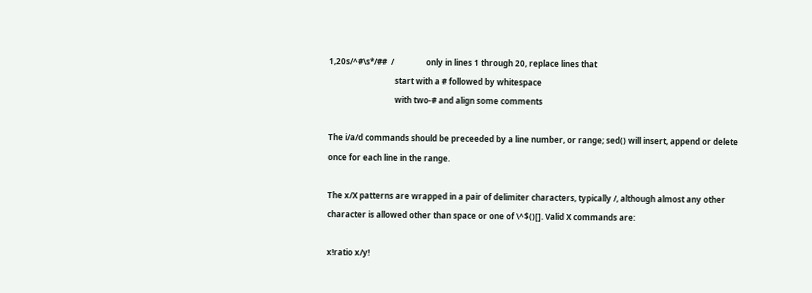1,20s/^#\s*/##  /                only in lines 1 through 20, replace lines that
                                 start with a # followed by whitespace
                                 with two-# and align some comments

The i/a/d commands should be preceeded by a line number, or range; sed() will insert, append or delete once for each line in the range.

The x/X patterns are wrapped in a pair of delimiter characters, typically /, although almost any other character is allowed other than space or one of \^$()[]. Valid X commands are:

x!ratio x/y!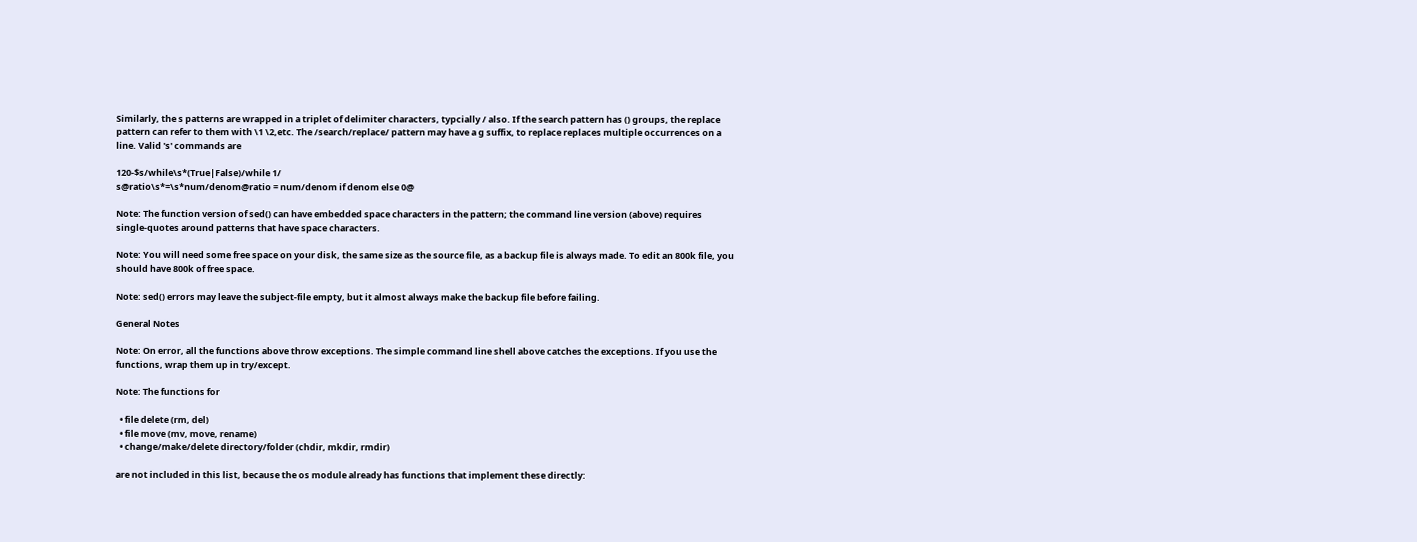Similarly, the s patterns are wrapped in a triplet of delimiter characters, typcially / also. If the search pattern has () groups, the replace pattern can refer to them with \1 \2,etc. The /search/replace/ pattern may have a g suffix, to replace replaces multiple occurrences on a line. Valid 's' commands are

120-$s/while\s*(True|False)/while 1/
s@ratio\s*=\s*num/denom@ratio = num/denom if denom else 0@

Note: The function version of sed() can have embedded space characters in the pattern; the command line version (above) requires single-quotes around patterns that have space characters.

Note: You will need some free space on your disk, the same size as the source file, as a backup file is always made. To edit an 800k file, you should have 800k of free space.

Note: sed() errors may leave the subject-file empty, but it almost always make the backup file before failing.

General Notes

Note: On error, all the functions above throw exceptions. The simple command line shell above catches the exceptions. If you use the functions, wrap them up in try/except.

Note: The functions for

  • file delete (rm, del)
  • file move (mv, move, rename)
  • change/make/delete directory/folder (chdir, mkdir, rmdir)

are not included in this list, because the os module already has functions that implement these directly: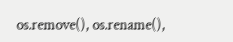os.remove(), os.rename(),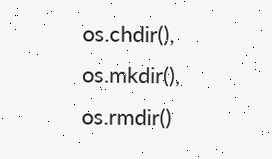os.chdir(), os.mkdir(), os.rmdir()